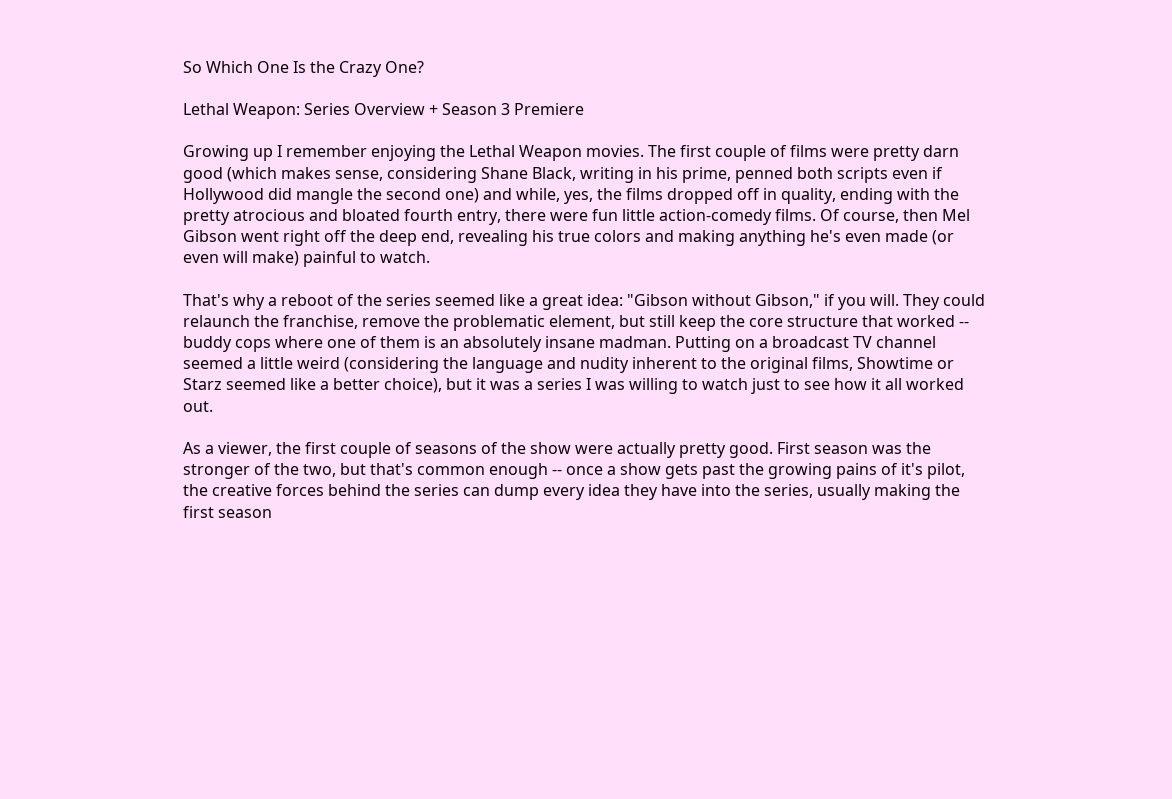So Which One Is the Crazy One?

Lethal Weapon: Series Overview + Season 3 Premiere

Growing up I remember enjoying the Lethal Weapon movies. The first couple of films were pretty darn good (which makes sense, considering Shane Black, writing in his prime, penned both scripts even if Hollywood did mangle the second one) and while, yes, the films dropped off in quality, ending with the pretty atrocious and bloated fourth entry, there were fun little action-comedy films. Of course, then Mel Gibson went right off the deep end, revealing his true colors and making anything he's even made (or even will make) painful to watch.

That's why a reboot of the series seemed like a great idea: "Gibson without Gibson," if you will. They could relaunch the franchise, remove the problematic element, but still keep the core structure that worked -- buddy cops where one of them is an absolutely insane madman. Putting on a broadcast TV channel seemed a little weird (considering the language and nudity inherent to the original films, Showtime or Starz seemed like a better choice), but it was a series I was willing to watch just to see how it all worked out.

As a viewer, the first couple of seasons of the show were actually pretty good. First season was the stronger of the two, but that's common enough -- once a show gets past the growing pains of it's pilot, the creative forces behind the series can dump every idea they have into the series, usually making the first season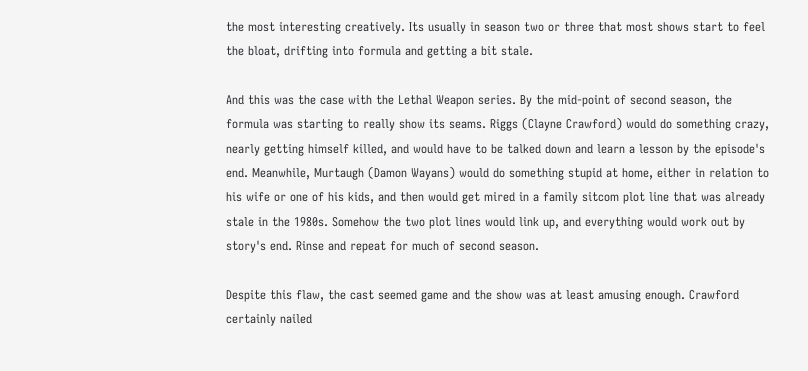the most interesting creatively. Its usually in season two or three that most shows start to feel the bloat, drifting into formula and getting a bit stale.

And this was the case with the Lethal Weapon series. By the mid-point of second season, the formula was starting to really show its seams. Riggs (Clayne Crawford) would do something crazy, nearly getting himself killed, and would have to be talked down and learn a lesson by the episode's end. Meanwhile, Murtaugh (Damon Wayans) would do something stupid at home, either in relation to his wife or one of his kids, and then would get mired in a family sitcom plot line that was already stale in the 1980s. Somehow the two plot lines would link up, and everything would work out by story's end. Rinse and repeat for much of second season.

Despite this flaw, the cast seemed game and the show was at least amusing enough. Crawford certainly nailed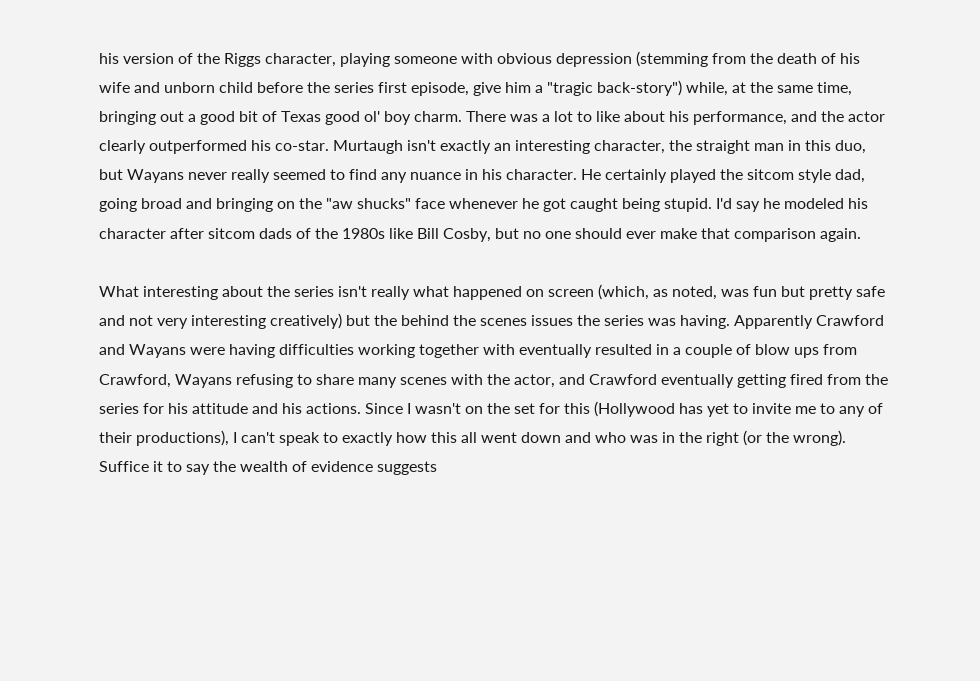his version of the Riggs character, playing someone with obvious depression (stemming from the death of his wife and unborn child before the series first episode, give him a "tragic back-story") while, at the same time, bringing out a good bit of Texas good ol' boy charm. There was a lot to like about his performance, and the actor clearly outperformed his co-star. Murtaugh isn't exactly an interesting character, the straight man in this duo, but Wayans never really seemed to find any nuance in his character. He certainly played the sitcom style dad, going broad and bringing on the "aw shucks" face whenever he got caught being stupid. I'd say he modeled his character after sitcom dads of the 1980s like Bill Cosby, but no one should ever make that comparison again.

What interesting about the series isn't really what happened on screen (which, as noted, was fun but pretty safe and not very interesting creatively) but the behind the scenes issues the series was having. Apparently Crawford and Wayans were having difficulties working together with eventually resulted in a couple of blow ups from Crawford, Wayans refusing to share many scenes with the actor, and Crawford eventually getting fired from the series for his attitude and his actions. Since I wasn't on the set for this (Hollywood has yet to invite me to any of their productions), I can't speak to exactly how this all went down and who was in the right (or the wrong). Suffice it to say the wealth of evidence suggests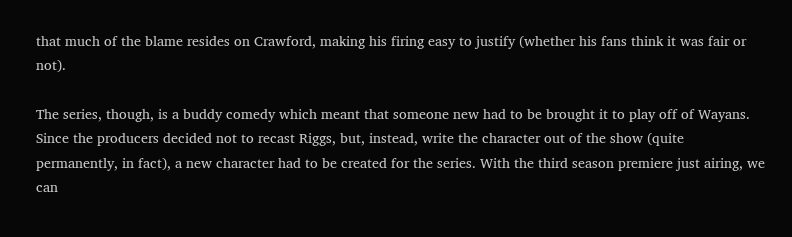that much of the blame resides on Crawford, making his firing easy to justify (whether his fans think it was fair or not).

The series, though, is a buddy comedy which meant that someone new had to be brought it to play off of Wayans. Since the producers decided not to recast Riggs, but, instead, write the character out of the show (quite permanently, in fact), a new character had to be created for the series. With the third season premiere just airing, we can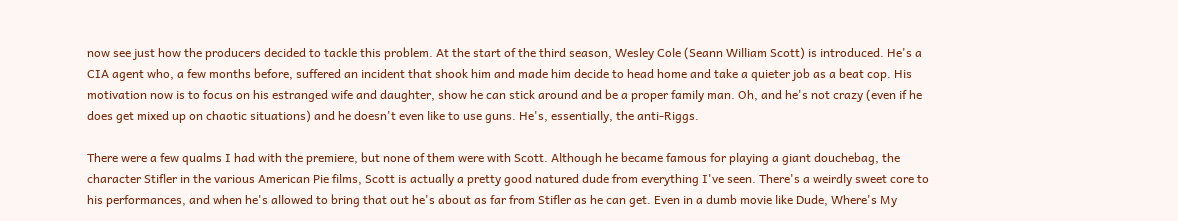now see just how the producers decided to tackle this problem. At the start of the third season, Wesley Cole (Seann William Scott) is introduced. He's a CIA agent who, a few months before, suffered an incident that shook him and made him decide to head home and take a quieter job as a beat cop. His motivation now is to focus on his estranged wife and daughter, show he can stick around and be a proper family man. Oh, and he's not crazy (even if he does get mixed up on chaotic situations) and he doesn't even like to use guns. He's, essentially, the anti-Riggs.

There were a few qualms I had with the premiere, but none of them were with Scott. Although he became famous for playing a giant douchebag, the character Stifler in the various American Pie films, Scott is actually a pretty good natured dude from everything I've seen. There's a weirdly sweet core to his performances, and when he's allowed to bring that out he's about as far from Stifler as he can get. Even in a dumb movie like Dude, Where's My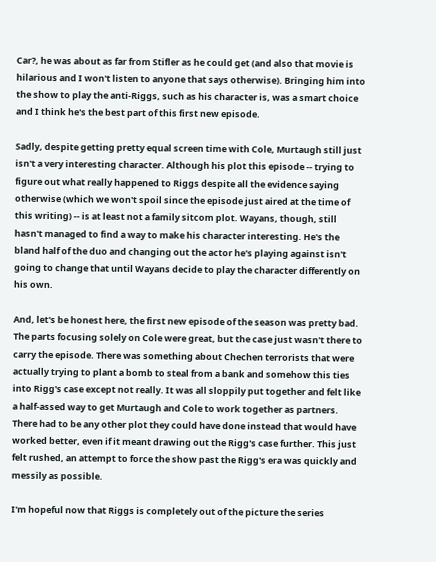Car?, he was about as far from Stifler as he could get (and also that movie is hilarious and I won't listen to anyone that says otherwise). Bringing him into the show to play the anti-Riggs, such as his character is, was a smart choice and I think he's the best part of this first new episode.

Sadly, despite getting pretty equal screen time with Cole, Murtaugh still just isn't a very interesting character. Although his plot this episode -- trying to figure out what really happened to Riggs despite all the evidence saying otherwise (which we won't spoil since the episode just aired at the time of this writing) -- is at least not a family sitcom plot. Wayans, though, still hasn't managed to find a way to make his character interesting. He's the bland half of the duo and changing out the actor he's playing against isn't going to change that until Wayans decide to play the character differently on his own.

And, let's be honest here, the first new episode of the season was pretty bad. The parts focusing solely on Cole were great, but the case just wasn't there to carry the episode. There was something about Chechen terrorists that were actually trying to plant a bomb to steal from a bank and somehow this ties into Rigg's case except not really. It was all sloppily put together and felt like a half-assed way to get Murtaugh and Cole to work together as partners. There had to be any other plot they could have done instead that would have worked better, even if it meant drawing out the Rigg's case further. This just felt rushed, an attempt to force the show past the Rigg's era was quickly and messily as possible.

I'm hopeful now that Riggs is completely out of the picture the series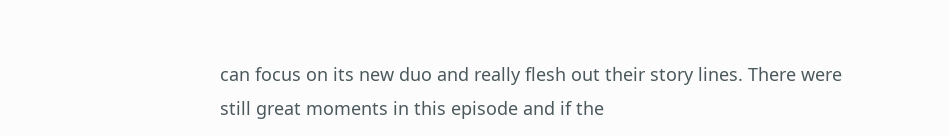can focus on its new duo and really flesh out their story lines. There were still great moments in this episode and if the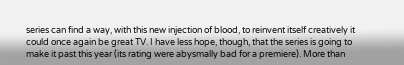series can find a way, with this new injection of blood, to reinvent itself creatively it could once again be great TV. I have less hope, though, that the series is going to make it past this year (its rating were abysmally bad for a premiere). More than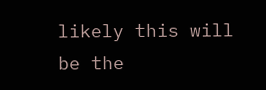likely this will be the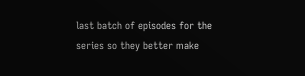last batch of episodes for the series so they better make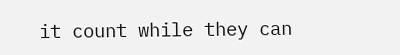it count while they can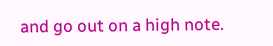and go out on a high note.